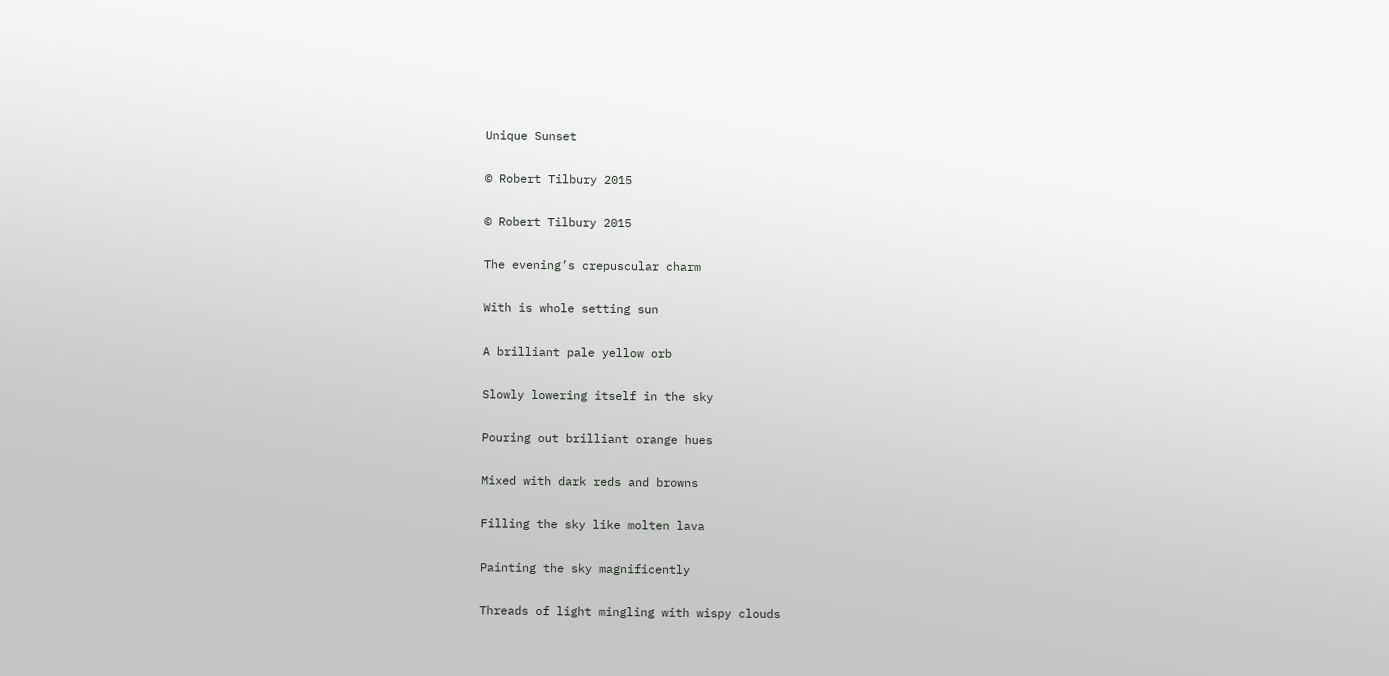Unique Sunset

© Robert Tilbury 2015

© Robert Tilbury 2015

The evening’s crepuscular charm

With is whole setting sun

A brilliant pale yellow orb

Slowly lowering itself in the sky

Pouring out brilliant orange hues

Mixed with dark reds and browns

Filling the sky like molten lava

Painting the sky magnificently

Threads of light mingling with wispy clouds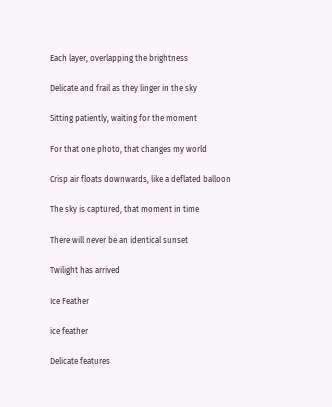Each layer, overlapping the brightness

Delicate and frail as they linger in the sky

Sitting patiently, waiting for the moment

For that one photo, that changes my world

Crisp air floats downwards, like a deflated balloon

The sky is captured, that moment in time

There will never be an identical sunset

Twilight has arrived

Ice Feather

ice feather

Delicate features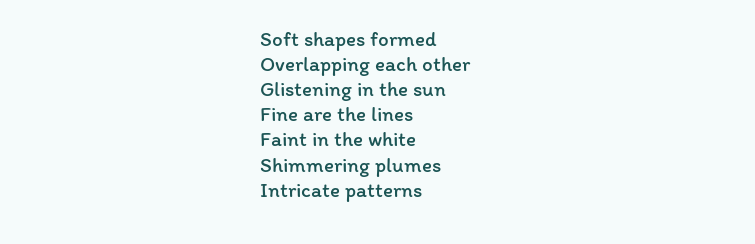Soft shapes formed
Overlapping each other
Glistening in the sun
Fine are the lines
Faint in the white
Shimmering plumes
Intricate patterns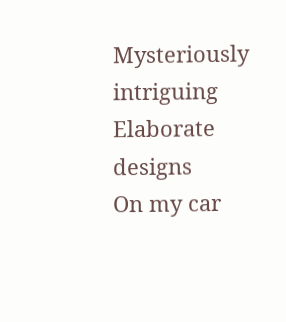Mysteriously intriguing
Elaborate designs
On my car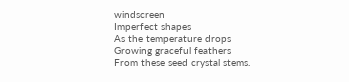windscreen
Imperfect shapes
As the temperature drops
Growing graceful feathers
From these seed crystal stems.